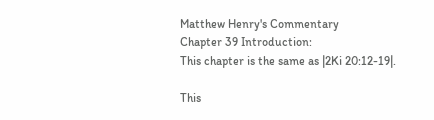Matthew Henry's Commentary
Chapter 39 Introduction:
This chapter is the same as |2Ki 20:12-19|.

This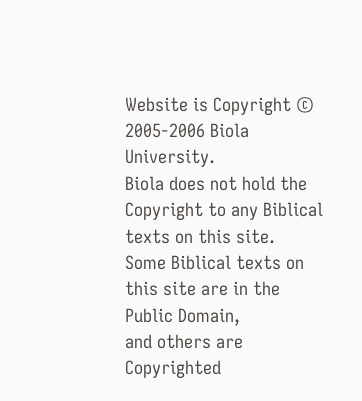Website is Copyright © 2005-2006 Biola University.
Biola does not hold the Copyright to any Biblical texts on this site.
Some Biblical texts on this site are in the Public Domain,
and others are Copyrighted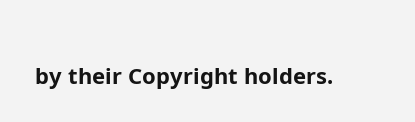by their Copyright holders.